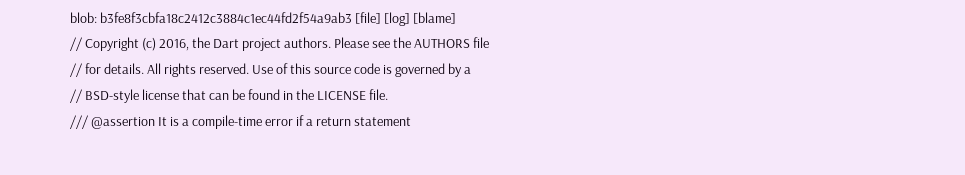blob: b3fe8f3cbfa18c2412c3884c1ec44fd2f54a9ab3 [file] [log] [blame]
// Copyright (c) 2016, the Dart project authors. Please see the AUTHORS file
// for details. All rights reserved. Use of this source code is governed by a
// BSD-style license that can be found in the LICENSE file.
/// @assertion It is a compile-time error if a return statement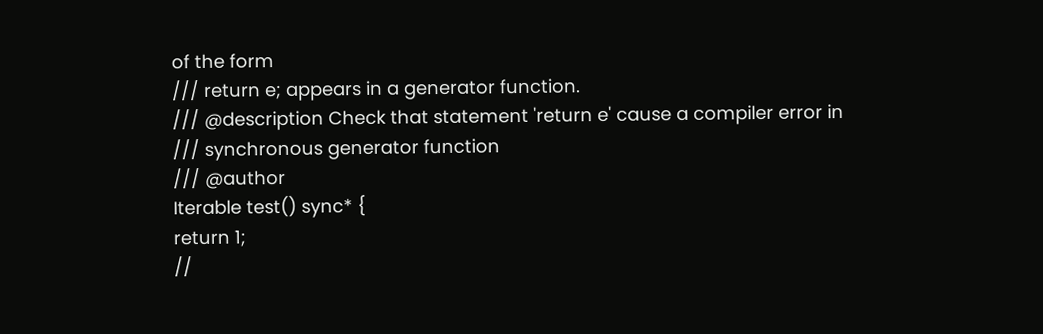of the form
/// return e; appears in a generator function.
/// @description Check that statement 'return e' cause a compiler error in
/// synchronous generator function
/// @author
Iterable test() sync* {
return 1;
//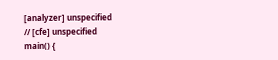[analyzer] unspecified
// [cfe] unspecified
main() {